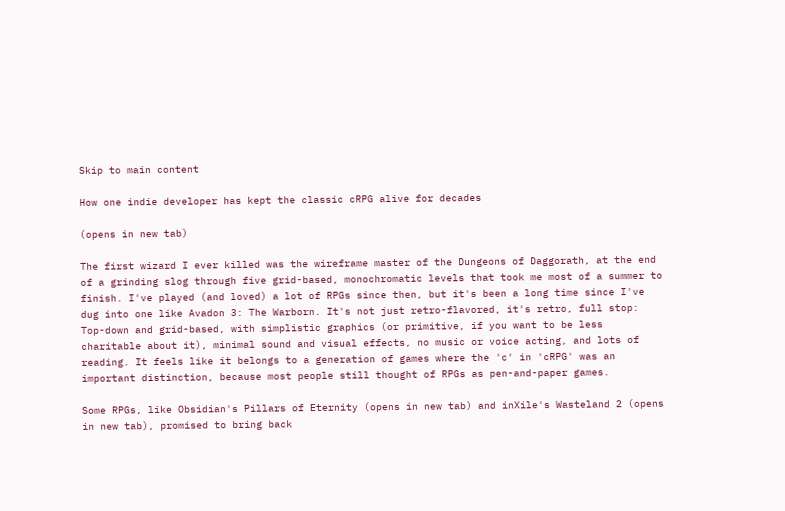Skip to main content

How one indie developer has kept the classic cRPG alive for decades

(opens in new tab)

The first wizard I ever killed was the wireframe master of the Dungeons of Daggorath, at the end of a grinding slog through five grid-based, monochromatic levels that took me most of a summer to finish. I've played (and loved) a lot of RPGs since then, but it's been a long time since I've dug into one like Avadon 3: The Warborn. It's not just retro-flavored, it's retro, full stop: Top-down and grid-based, with simplistic graphics (or primitive, if you want to be less charitable about it), minimal sound and visual effects, no music or voice acting, and lots of reading. It feels like it belongs to a generation of games where the 'c' in 'cRPG' was an important distinction, because most people still thought of RPGs as pen-and-paper games.

Some RPGs, like Obsidian's Pillars of Eternity (opens in new tab) and inXile's Wasteland 2 (opens in new tab), promised to bring back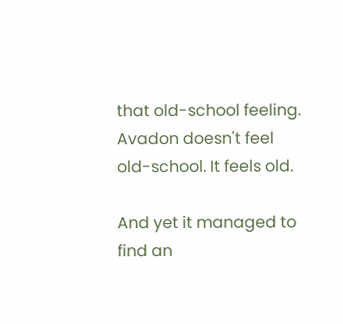that old-school feeling. Avadon doesn't feel old-school. It feels old.

And yet it managed to find an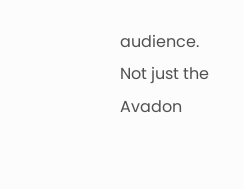audience. Not just the Avadon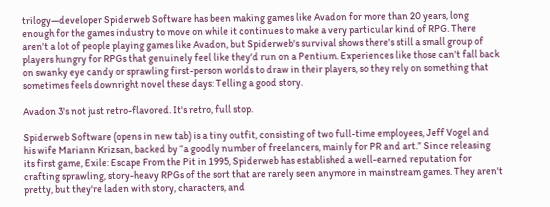trilogy—developer Spiderweb Software has been making games like Avadon for more than 20 years, long enough for the games industry to move on while it continues to make a very particular kind of RPG. There aren't a lot of people playing games like Avadon, but Spiderweb's survival shows there's still a small group of players hungry for RPGs that genuinely feel like they'd run on a Pentium. Experiences like those can't fall back on swanky eye candy or sprawling first-person worlds to draw in their players, so they rely on something that sometimes feels downright novel these days: Telling a good story.

Avadon 3's not just retro-flavored. It's retro, full stop.

Spiderweb Software (opens in new tab) is a tiny outfit, consisting of two full-time employees, Jeff Vogel and his wife Mariann Krizsan, backed by “a goodly number of freelancers, mainly for PR and art.” Since releasing its first game, Exile: Escape From the Pit in 1995, Spiderweb has established a well-earned reputation for crafting sprawling, story-heavy RPGs of the sort that are rarely seen anymore in mainstream games. They aren't pretty, but they're laden with story, characters, and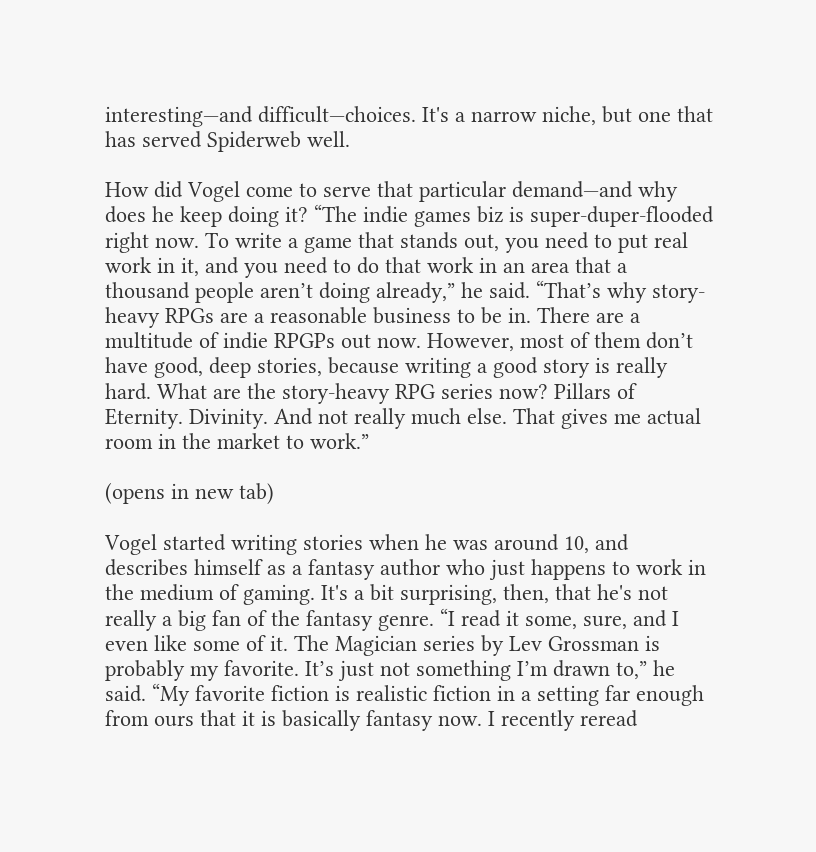interesting—and difficult—choices. It's a narrow niche, but one that has served Spiderweb well.

How did Vogel come to serve that particular demand—and why does he keep doing it? “The indie games biz is super-duper-flooded right now. To write a game that stands out, you need to put real work in it, and you need to do that work in an area that a thousand people aren’t doing already,” he said. “That’s why story-heavy RPGs are a reasonable business to be in. There are a multitude of indie RPGPs out now. However, most of them don’t have good, deep stories, because writing a good story is really hard. What are the story-heavy RPG series now? Pillars of Eternity. Divinity. And not really much else. That gives me actual room in the market to work.”

(opens in new tab)

Vogel started writing stories when he was around 10, and describes himself as a fantasy author who just happens to work in the medium of gaming. It's a bit surprising, then, that he's not really a big fan of the fantasy genre. “I read it some, sure, and I even like some of it. The Magician series by Lev Grossman is probably my favorite. It’s just not something I’m drawn to,” he said. “My favorite fiction is realistic fiction in a setting far enough from ours that it is basically fantasy now. I recently reread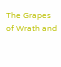The Grapes of Wrath and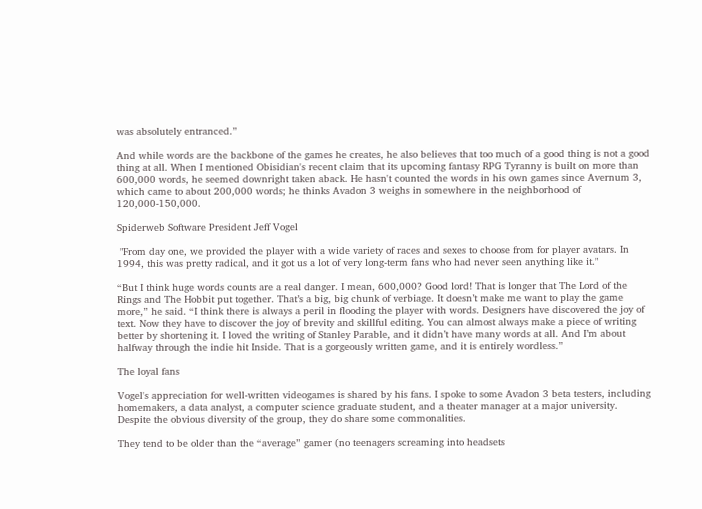was absolutely entranced.”

And while words are the backbone of the games he creates, he also believes that too much of a good thing is not a good thing at all. When I mentioned Obisidian's recent claim that its upcoming fantasy RPG Tyranny is built on more than 600,000 words, he seemed downright taken aback. He hasn't counted the words in his own games since Avernum 3, which came to about 200,000 words; he thinks Avadon 3 weighs in somewhere in the neighborhood of 120,000-150,000.

Spiderweb Software President Jeff Vogel

 "From day one, we provided the player with a wide variety of races and sexes to choose from for player avatars. In 1994, this was pretty radical, and it got us a lot of very long-term fans who had never seen anything like it."

“But I think huge words counts are a real danger. I mean, 600,000? Good lord! That is longer that The Lord of the Rings and The Hobbit put together. That’s a big, big chunk of verbiage. It doesn’t make me want to play the game more,” he said. “I think there is always a peril in flooding the player with words. Designers have discovered the joy of text. Now they have to discover the joy of brevity and skillful editing. You can almost always make a piece of writing better by shortening it. I loved the writing of Stanley Parable, and it didn’t have many words at all. And I’m about halfway through the indie hit Inside. That is a gorgeously written game, and it is entirely wordless.”

The loyal fans

Vogel's appreciation for well-written videogames is shared by his fans. I spoke to some Avadon 3 beta testers, including homemakers, a data analyst, a computer science graduate student, and a theater manager at a major university. Despite the obvious diversity of the group, they do share some commonalities.

They tend to be older than the “average” gamer (no teenagers screaming into headsets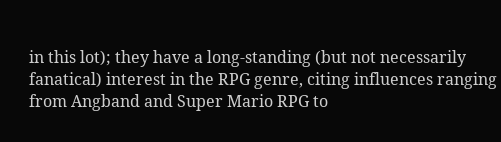in this lot); they have a long-standing (but not necessarily fanatical) interest in the RPG genre, citing influences ranging from Angband and Super Mario RPG to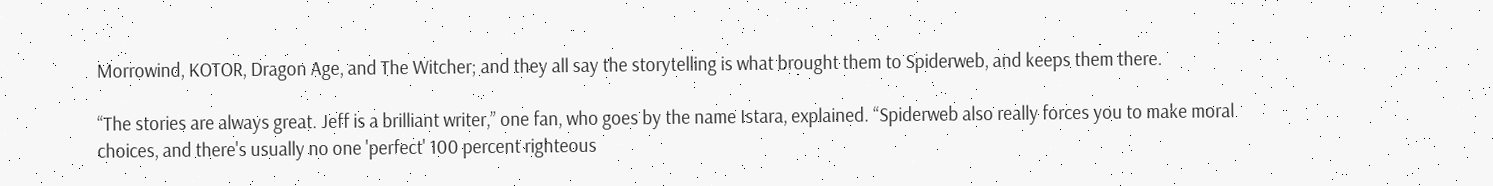Morrowind, KOTOR, Dragon Age, and The Witcher; and they all say the storytelling is what brought them to Spiderweb, and keeps them there.

“The stories are always great. Jeff is a brilliant writer,” one fan, who goes by the name Istara, explained. “Spiderweb also really forces you to make moral choices, and there's usually no one 'perfect' 100 percent righteous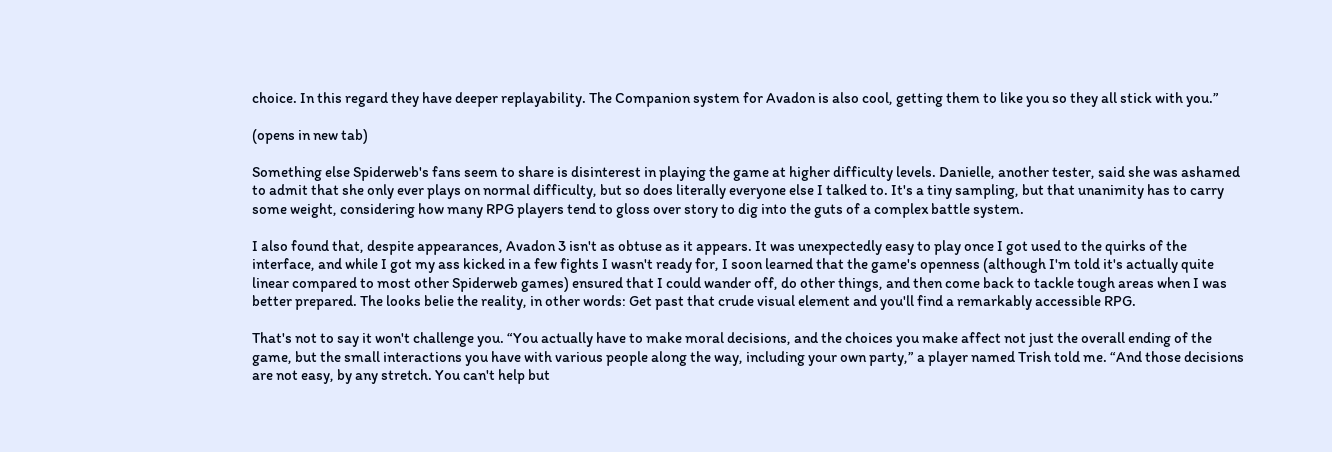choice. In this regard they have deeper replayability. The Companion system for Avadon is also cool, getting them to like you so they all stick with you.”

(opens in new tab)

Something else Spiderweb's fans seem to share is disinterest in playing the game at higher difficulty levels. Danielle, another tester, said she was ashamed to admit that she only ever plays on normal difficulty, but so does literally everyone else I talked to. It's a tiny sampling, but that unanimity has to carry some weight, considering how many RPG players tend to gloss over story to dig into the guts of a complex battle system.

I also found that, despite appearances, Avadon 3 isn't as obtuse as it appears. It was unexpectedly easy to play once I got used to the quirks of the interface, and while I got my ass kicked in a few fights I wasn't ready for, I soon learned that the game's openness (although I'm told it's actually quite linear compared to most other Spiderweb games) ensured that I could wander off, do other things, and then come back to tackle tough areas when I was better prepared. The looks belie the reality, in other words: Get past that crude visual element and you'll find a remarkably accessible RPG.

That's not to say it won't challenge you. “You actually have to make moral decisions, and the choices you make affect not just the overall ending of the game, but the small interactions you have with various people along the way, including your own party,” a player named Trish told me. “And those decisions are not easy, by any stretch. You can't help but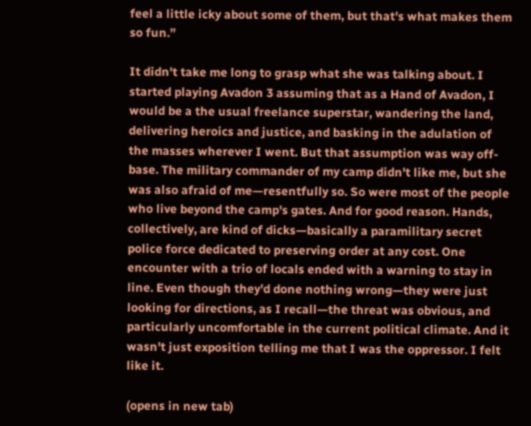feel a little icky about some of them, but that's what makes them so fun.”

It didn't take me long to grasp what she was talking about. I started playing Avadon 3 assuming that as a Hand of Avadon, I would be a the usual freelance superstar, wandering the land, delivering heroics and justice, and basking in the adulation of the masses wherever I went. But that assumption was way off-base. The military commander of my camp didn't like me, but she was also afraid of me—resentfully so. So were most of the people who live beyond the camp's gates. And for good reason. Hands, collectively, are kind of dicks—basically a paramilitary secret police force dedicated to preserving order at any cost. One encounter with a trio of locals ended with a warning to stay in line. Even though they'd done nothing wrong—they were just looking for directions, as I recall—the threat was obvious, and particularly uncomfortable in the current political climate. And it wasn't just exposition telling me that I was the oppressor. I felt like it.

(opens in new tab)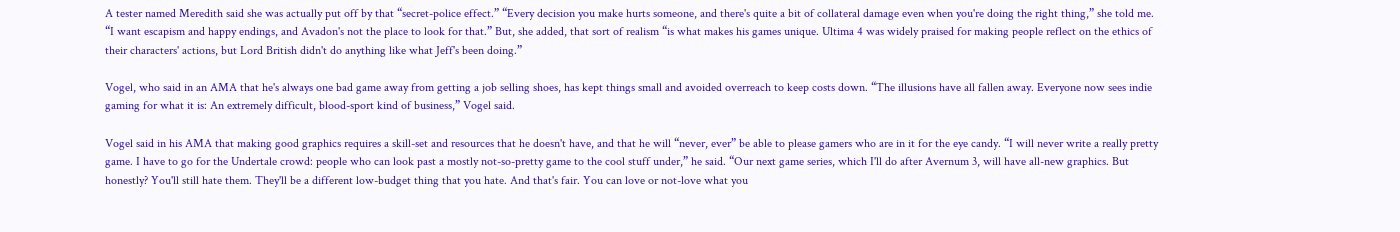A tester named Meredith said she was actually put off by that “secret-police effect.” “Every decision you make hurts someone, and there's quite a bit of collateral damage even when you're doing the right thing,” she told me. “I want escapism and happy endings, and Avadon's not the place to look for that.” But, she added, that sort of realism “is what makes his games unique. Ultima 4 was widely praised for making people reflect on the ethics of their characters' actions, but Lord British didn't do anything like what Jeff's been doing.”

Vogel, who said in an AMA that he's always one bad game away from getting a job selling shoes, has kept things small and avoided overreach to keep costs down. “The illusions have all fallen away. Everyone now sees indie gaming for what it is: An extremely difficult, blood-sport kind of business,” Vogel said.

Vogel said in his AMA that making good graphics requires a skill-set and resources that he doesn't have, and that he will “never, ever” be able to please gamers who are in it for the eye candy. “I will never write a really pretty game. I have to go for the Undertale crowd: people who can look past a mostly not-so-pretty game to the cool stuff under,” he said. “Our next game series, which I'll do after Avernum 3, will have all-new graphics. But honestly? You'll still hate them. They'll be a different low-budget thing that you hate. And that's fair. You can love or not-love what you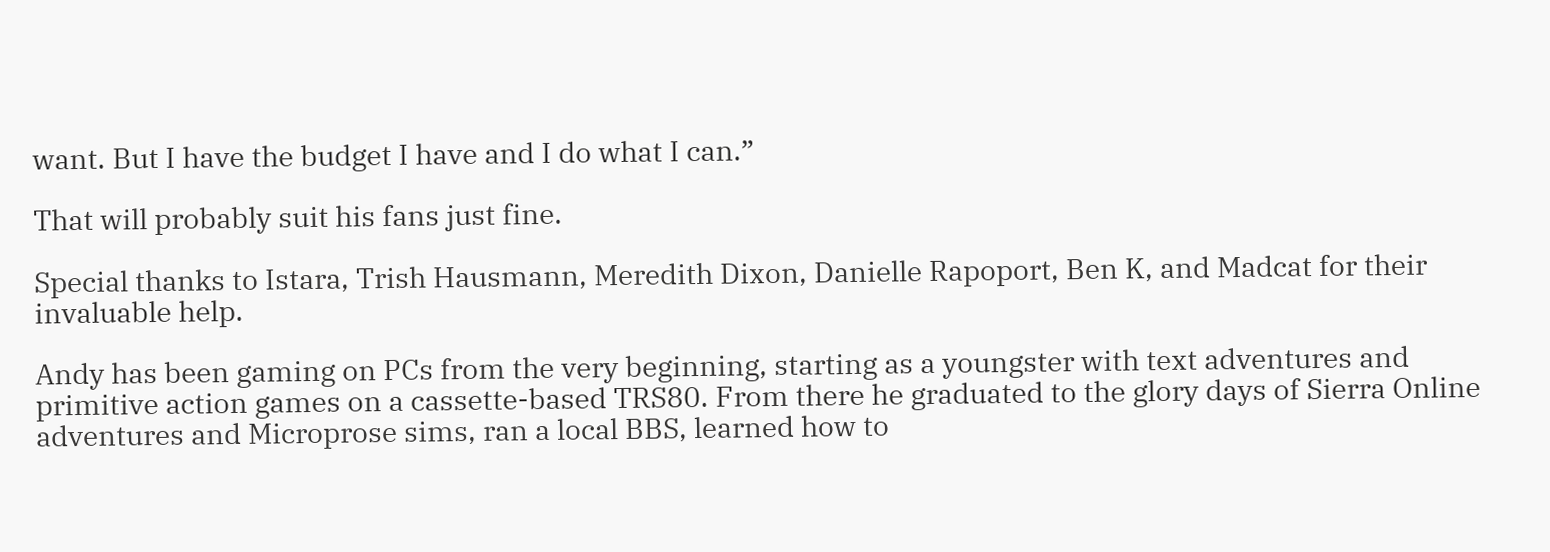want. But I have the budget I have and I do what I can.”

That will probably suit his fans just fine.

Special thanks to Istara, Trish Hausmann, Meredith Dixon, Danielle Rapoport, Ben K, and Madcat for their invaluable help.

Andy has been gaming on PCs from the very beginning, starting as a youngster with text adventures and primitive action games on a cassette-based TRS80. From there he graduated to the glory days of Sierra Online adventures and Microprose sims, ran a local BBS, learned how to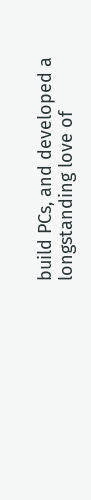build PCs, and developed a longstanding love of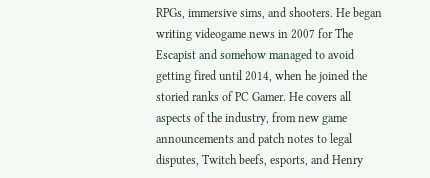RPGs, immersive sims, and shooters. He began writing videogame news in 2007 for The Escapist and somehow managed to avoid getting fired until 2014, when he joined the storied ranks of PC Gamer. He covers all aspects of the industry, from new game announcements and patch notes to legal disputes, Twitch beefs, esports, and Henry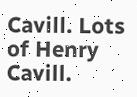Cavill. Lots of Henry Cavill.